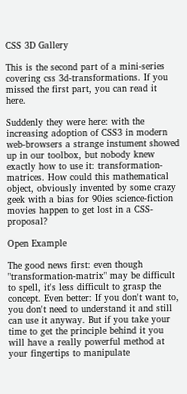CSS 3D Gallery

This is the second part of a mini-series covering css 3d-transformations. If you missed the first part, you can read it here.

Suddenly they were here: with the increasing adoption of CSS3 in modern web-browsers a strange instument showed up in our toolbox, but nobody knew exactly how to use it: transformation-matrices. How could this mathematical object, obviously invented by some crazy geek with a bias for 90ies science-fiction movies happen to get lost in a CSS-proposal?

Open Example

The good news first: even though "transformation-matrix" may be difficult to spell, it's less difficult to grasp the concept. Even better: If you don't want to, you don't need to understand it and still can use it anyway. But if you take your time to get the principle behind it you will have a really powerful method at your fingertips to manipulate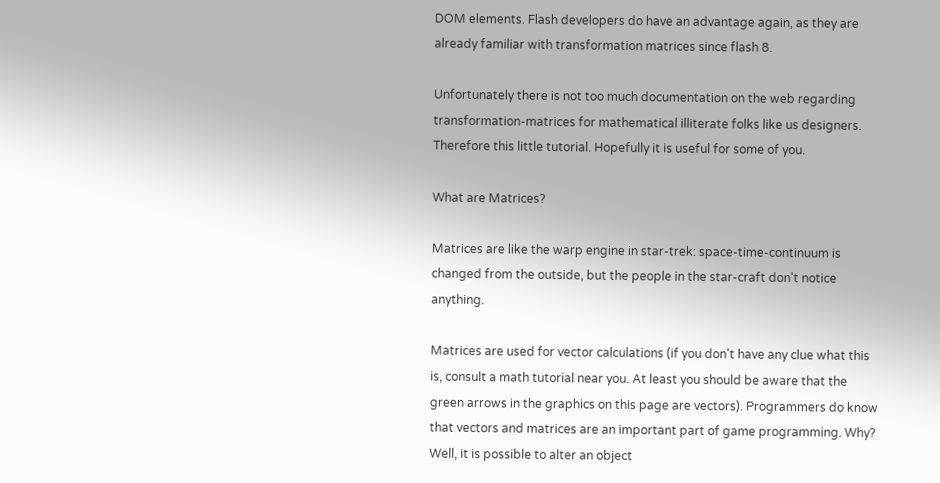DOM elements. Flash developers do have an advantage again, as they are already familiar with transformation matrices since flash 8.

Unfortunately there is not too much documentation on the web regarding transformation-matrices for mathematical illiterate folks like us designers. Therefore this little tutorial. Hopefully it is useful for some of you.

What are Matrices?

Matrices are like the warp engine in star-trek: space-time-continuum is changed from the outside, but the people in the star-craft don't notice anything.

Matrices are used for vector calculations (if you don't have any clue what this is, consult a math tutorial near you. At least you should be aware that the green arrows in the graphics on this page are vectors). Programmers do know that vectors and matrices are an important part of game programming. Why? Well, it is possible to alter an object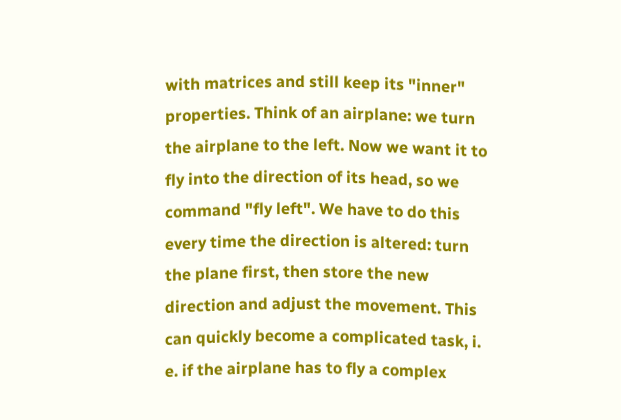with matrices and still keep its "inner" properties. Think of an airplane: we turn the airplane to the left. Now we want it to fly into the direction of its head, so we command "fly left". We have to do this every time the direction is altered: turn the plane first, then store the new direction and adjust the movement. This can quickly become a complicated task, i. e. if the airplane has to fly a complex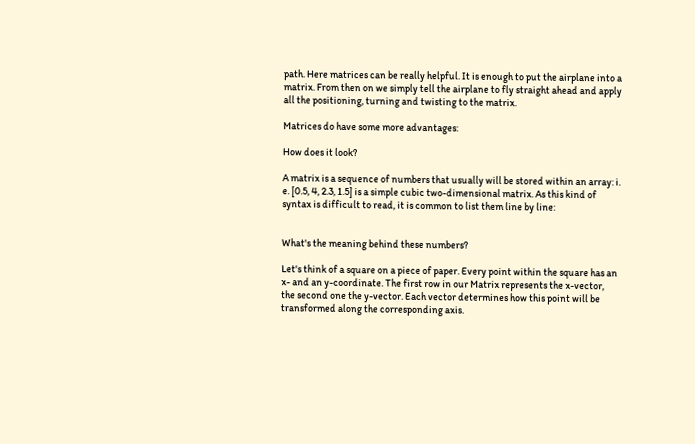path. Here matrices can be really helpful. It is enough to put the airplane into a matrix. From then on we simply tell the airplane to fly straight ahead and apply all the positioning, turning and twisting to the matrix.

Matrices do have some more advantages:

How does it look?

A matrix is a sequence of numbers that usually will be stored within an array: i. e. [0.5, 4, 2.3, 1.5] is a simple cubic two-dimensional matrix. As this kind of syntax is difficult to read, it is common to list them line by line:


What's the meaning behind these numbers?

Let's think of a square on a piece of paper. Every point within the square has an x- and an y-coordinate. The first row in our Matrix represents the x-vector, the second one the y-vector. Each vector determines how this point will be transformed along the corresponding axis.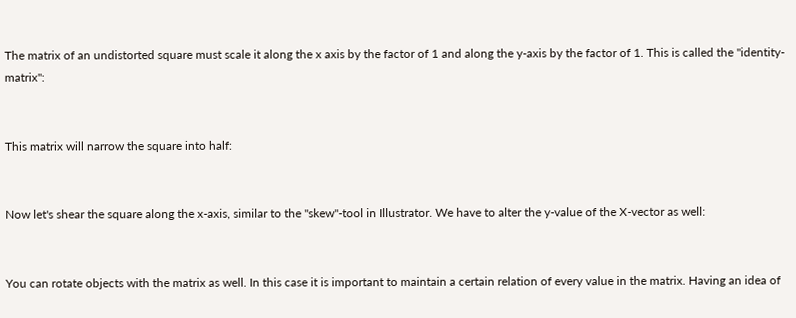The matrix of an undistorted square must scale it along the x axis by the factor of 1 and along the y-axis by the factor of 1. This is called the "identity-matrix":


This matrix will narrow the square into half:


Now let's shear the square along the x-axis, similar to the "skew"-tool in Illustrator. We have to alter the y-value of the X-vector as well:


You can rotate objects with the matrix as well. In this case it is important to maintain a certain relation of every value in the matrix. Having an idea of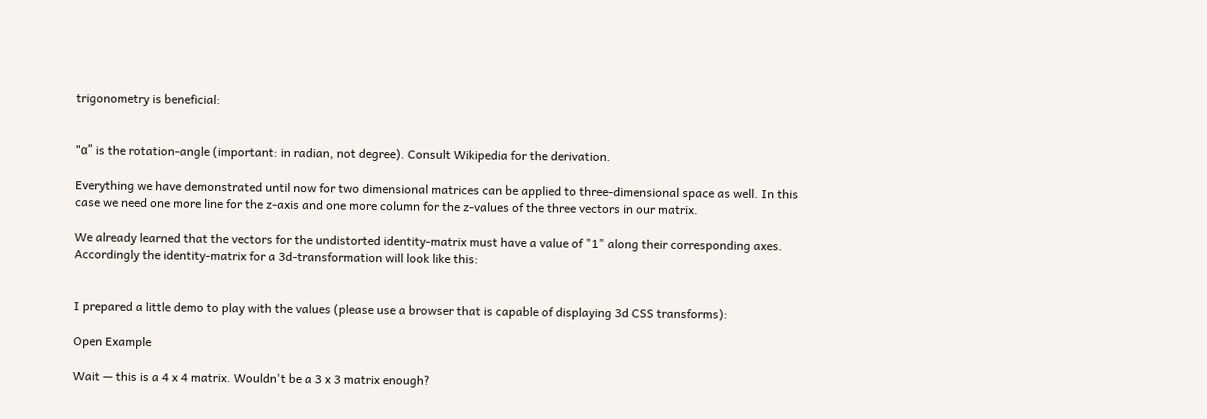trigonometry is beneficial:


"α” is the rotation-angle (important: in radian, not degree). Consult Wikipedia for the derivation.

Everything we have demonstrated until now for two dimensional matrices can be applied to three-dimensional space as well. In this case we need one more line for the z-axis and one more column for the z-values of the three vectors in our matrix.

We already learned that the vectors for the undistorted identity-matrix must have a value of "1" along their corresponding axes. Accordingly the identity-matrix for a 3d-transformation will look like this:


I prepared a little demo to play with the values (please use a browser that is capable of displaying 3d CSS transforms):

Open Example

Wait — this is a 4 x 4 matrix. Wouldn't be a 3 x 3 matrix enough?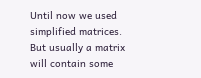Until now we used simplified matrices. But usually a matrix will contain some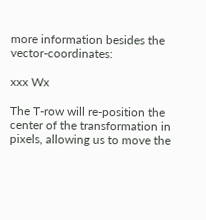more information besides the vector-coordinates:

xxx Wx

The T-row will re-position the center of the transformation in pixels, allowing us to move the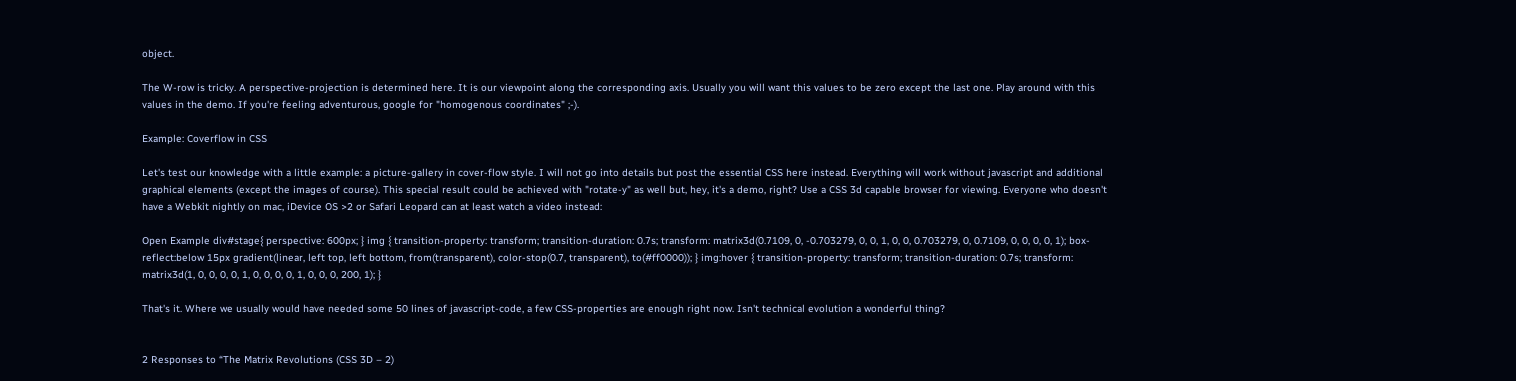object.

The W-row is tricky. A perspective-projection is determined here. It is our viewpoint along the corresponding axis. Usually you will want this values to be zero except the last one. Play around with this values in the demo. If you're feeling adventurous, google for "homogenous coordinates" ;-).

Example: Coverflow in CSS

Let's test our knowledge with a little example: a picture-gallery in cover-flow style. I will not go into details but post the essential CSS here instead. Everything will work without javascript and additional graphical elements (except the images of course). This special result could be achieved with "rotate-y" as well but, hey, it's a demo, right? Use a CSS 3d capable browser for viewing. Everyone who doesn't have a Webkit nightly on mac, iDevice OS >2 or Safari Leopard can at least watch a video instead:

Open Example div#stage{ perspective: 600px; } img { transition-property: transform; transition-duration: 0.7s; transform: matrix3d(0.7109, 0, -0.703279, 0, 0, 1, 0, 0, 0.703279, 0, 0.7109, 0, 0, 0, 0, 1); box-reflect:below 15px gradient(linear, left top, left bottom, from(transparent), color-stop(0.7, transparent), to(#ff0000)); } img:hover { transition-property: transform; transition-duration: 0.7s; transform: matrix3d(1, 0, 0, 0, 0, 1, 0, 0, 0, 0, 1, 0, 0, 0, 200, 1); }

That's it. Where we usually would have needed some 50 lines of javascript-code, a few CSS-properties are enough right now. Isn't technical evolution a wonderful thing?


2 Responses to “The Matrix Revolutions (CSS 3D – 2)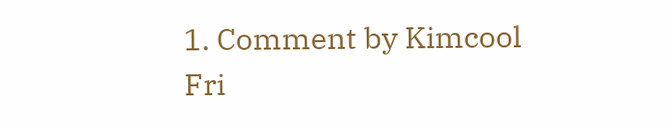1. Comment by Kimcool Fri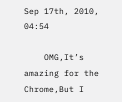Sep 17th, 2010, 04:54

    OMG,It’s amazing for the Chrome,But I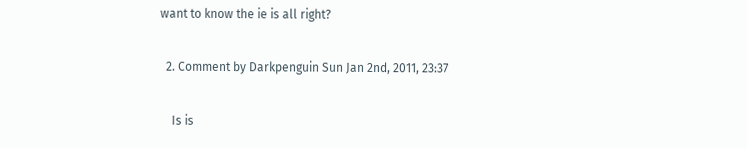want to know the ie is all right?

  2. Comment by Darkpenguin Sun Jan 2nd, 2011, 23:37

    Is is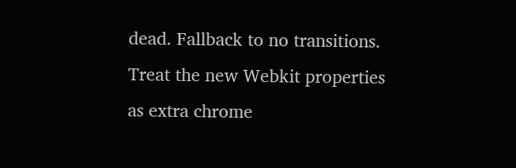dead. Fallback to no transitions. Treat the new Webkit properties as extra chrome